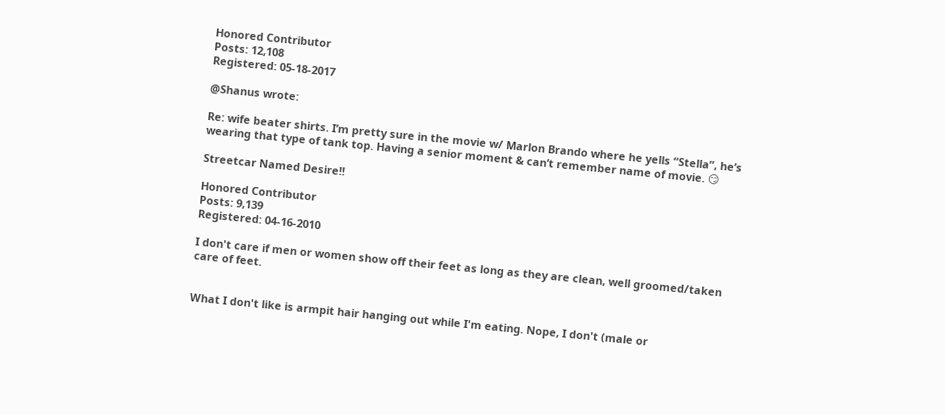Honored Contributor
Posts: 12,108
Registered: 05-18-2017

@Shanus wrote:

Re: wife beater shirts. I’m pretty sure in the movie w/ Marlon Brando where he yells “Stella”, he’s wearing that type of tank top. Having a senior moment & can’t remember name of movie. 😏

Streetcar Named Desire!!

Honored Contributor
Posts: 9,139
Registered: 04-16-2010

I don't care if men or women show off their feet as long as they are clean, well groomed/taken care of feet.


What I don't like is armpit hair hanging out while I'm eating. Nope, I don't (male or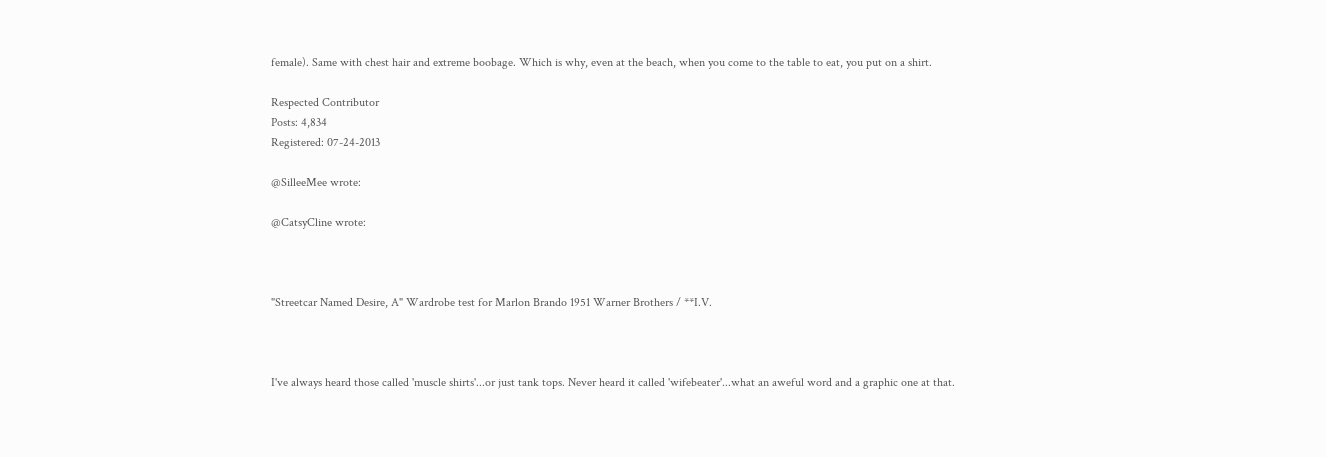female). Same with chest hair and extreme boobage. Which is why, even at the beach, when you come to the table to eat, you put on a shirt.

Respected Contributor
Posts: 4,834
Registered: 07-24-2013

@SilleeMee wrote:

@CatsyCline wrote:



"Streetcar Named Desire, A" Wardrobe test for Marlon Brando 1951 Warner Brothers / **I.V.



I've always heard those called 'muscle shirts'...or just tank tops. Never heard it called 'wifebeater'...what an aweful word and a graphic one at that.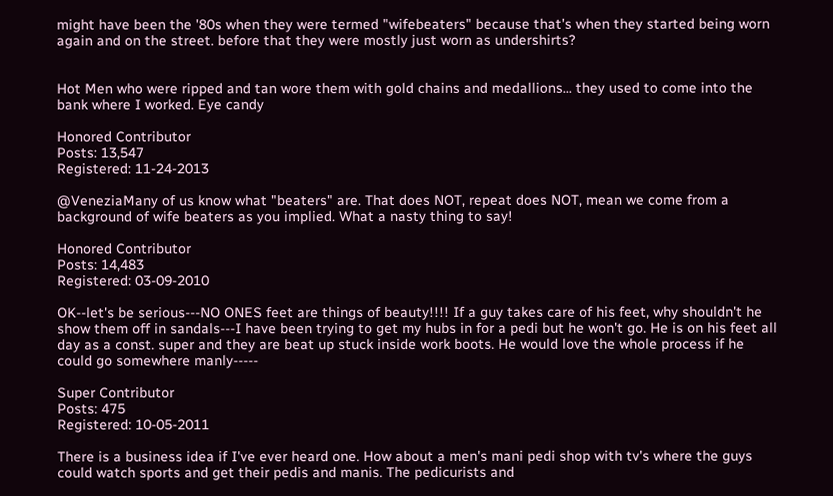might have been the '80s when they were termed "wifebeaters" because that's when they started being worn again and on the street. before that they were mostly just worn as undershirts?


Hot Men who were ripped and tan wore them with gold chains and medallions... they used to come into the bank where I worked. Eye candy

Honored Contributor
Posts: 13,547
Registered: 11-24-2013

@VeneziaMany of us know what "beaters" are. That does NOT, repeat does NOT, mean we come from a background of wife beaters as you implied. What a nasty thing to say!

Honored Contributor
Posts: 14,483
Registered: 03-09-2010

OK--let's be serious---NO ONES feet are things of beauty!!!! If a guy takes care of his feet, why shouldn't he show them off in sandals---I have been trying to get my hubs in for a pedi but he won't go. He is on his feet all day as a const. super and they are beat up stuck inside work boots. He would love the whole process if he could go somewhere manly-----

Super Contributor
Posts: 475
Registered: 10-05-2011

There is a business idea if I've ever heard one. How about a men's mani pedi shop with tv's where the guys could watch sports and get their pedis and manis. The pedicurists and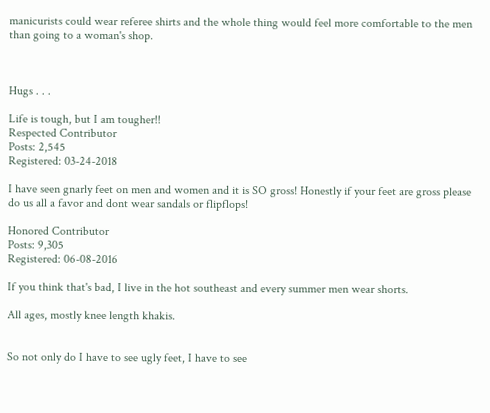manicurists could wear referee shirts and the whole thing would feel more comfortable to the men than going to a woman's shop.



Hugs . . .

Life is tough, but I am tougher!!
Respected Contributor
Posts: 2,545
Registered: 03-24-2018

I have seen gnarly feet on men and women and it is SO gross! Honestly if your feet are gross please do us all a favor and dont wear sandals or flipflops!

Honored Contributor
Posts: 9,305
Registered: 06-08-2016

If you think that's bad, I live in the hot southeast and every summer men wear shorts.

All ages, mostly knee length khakis.


So not only do I have to see ugly feet, I have to see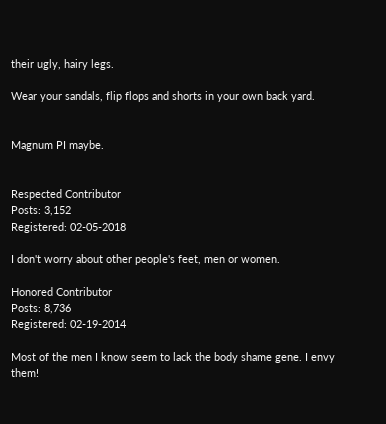their ugly, hairy legs.

Wear your sandals, flip flops and shorts in your own back yard.


Magnum PI maybe.


Respected Contributor
Posts: 3,152
Registered: 02-05-2018

I don't worry about other people's feet, men or women.

Honored Contributor
Posts: 8,736
Registered: 02-19-2014

Most of the men I know seem to lack the body shame gene. I envy them!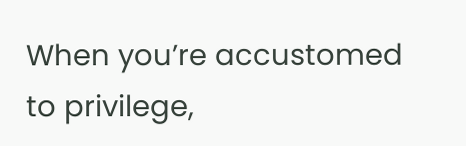When you’re accustomed to privilege,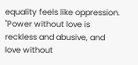equality feels like oppression.
"Power without love is reckless and abusive, and love without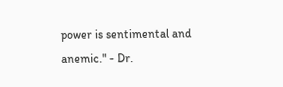power is sentimental and anemic." - Dr.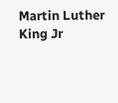Martin Luther King Jr